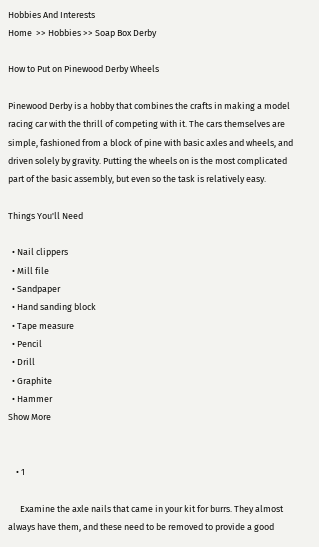Hobbies And Interests
Home  >> Hobbies >> Soap Box Derby

How to Put on Pinewood Derby Wheels

Pinewood Derby is a hobby that combines the crafts in making a model racing car with the thrill of competing with it. The cars themselves are simple, fashioned from a block of pine with basic axles and wheels, and driven solely by gravity. Putting the wheels on is the most complicated part of the basic assembly, but even so the task is relatively easy.

Things You'll Need

  • Nail clippers
  • Mill file
  • Sandpaper
  • Hand sanding block
  • Tape measure
  • Pencil
  • Drill
  • Graphite
  • Hammer
Show More


    • 1

      Examine the axle nails that came in your kit for burrs. They almost always have them, and these need to be removed to provide a good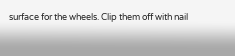surface for the wheels. Clip them off with nail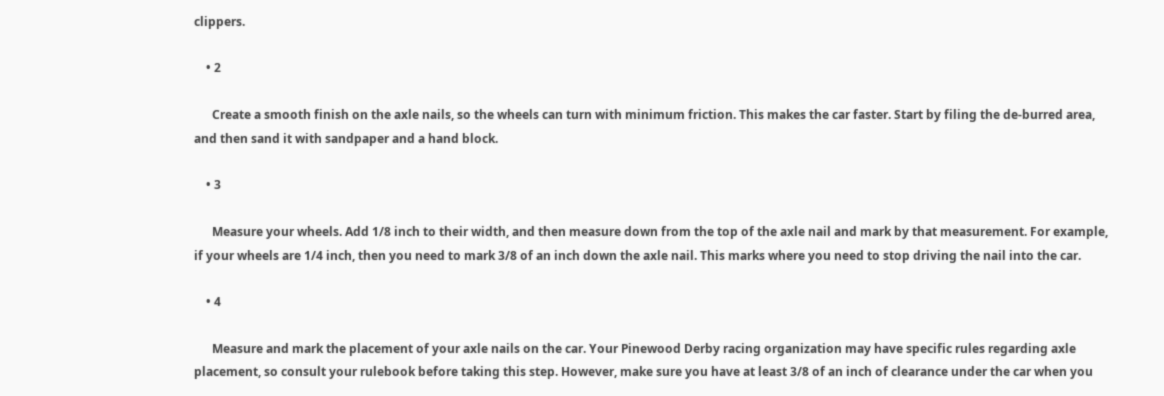clippers.

    • 2

      Create a smooth finish on the axle nails, so the wheels can turn with minimum friction. This makes the car faster. Start by filing the de-burred area, and then sand it with sandpaper and a hand block.

    • 3

      Measure your wheels. Add 1/8 inch to their width, and then measure down from the top of the axle nail and mark by that measurement. For example, if your wheels are 1/4 inch, then you need to mark 3/8 of an inch down the axle nail. This marks where you need to stop driving the nail into the car.

    • 4

      Measure and mark the placement of your axle nails on the car. Your Pinewood Derby racing organization may have specific rules regarding axle placement, so consult your rulebook before taking this step. However, make sure you have at least 3/8 of an inch of clearance under the car when you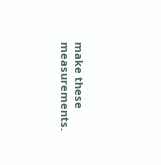make these measurements.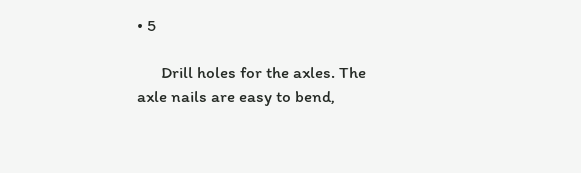• 5

      Drill holes for the axles. The axle nails are easy to bend,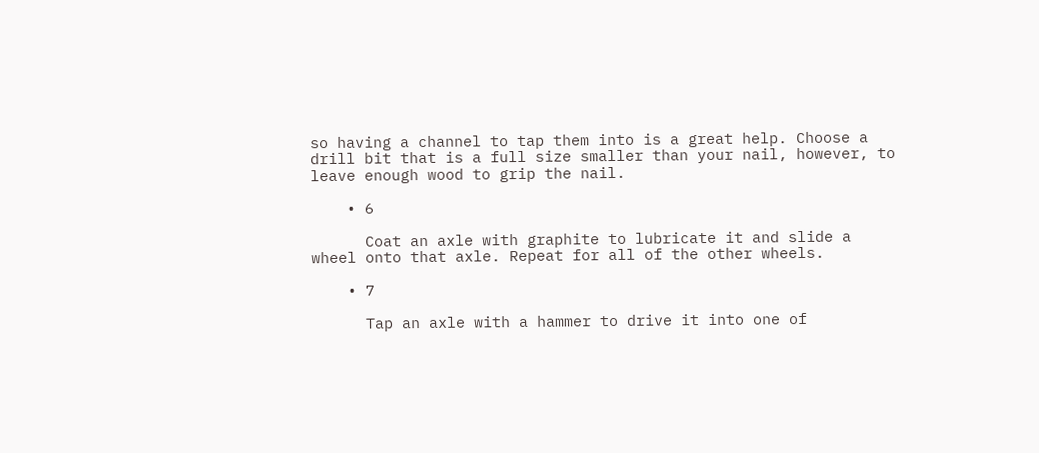so having a channel to tap them into is a great help. Choose a drill bit that is a full size smaller than your nail, however, to leave enough wood to grip the nail.

    • 6

      Coat an axle with graphite to lubricate it and slide a wheel onto that axle. Repeat for all of the other wheels.

    • 7

      Tap an axle with a hammer to drive it into one of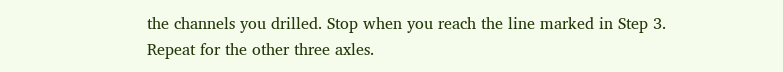the channels you drilled. Stop when you reach the line marked in Step 3. Repeat for the other three axles.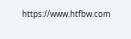https://www.htfbw.com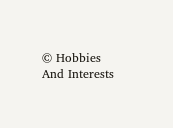© Hobbies And Interests